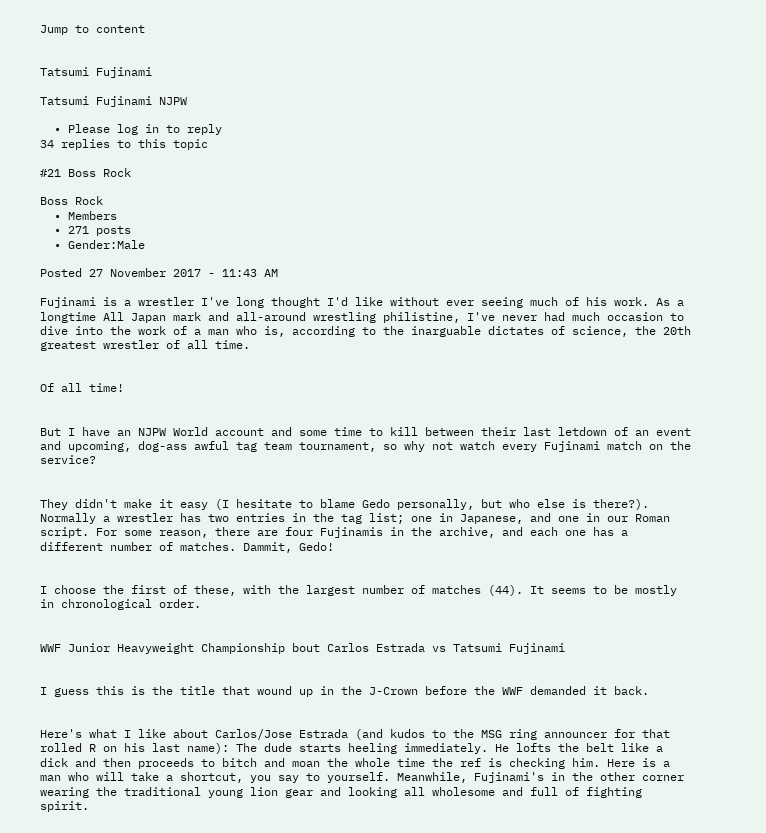Jump to content


Tatsumi Fujinami

Tatsumi Fujinami NJPW

  • Please log in to reply
34 replies to this topic

#21 Boss Rock

Boss Rock
  • Members
  • 271 posts
  • Gender:Male

Posted 27 November 2017 - 11:43 AM

Fujinami is a wrestler I've long thought I'd like without ever seeing much of his work. As a longtime All Japan mark and all-around wrestling philistine, I've never had much occasion to dive into the work of a man who is, according to the inarguable dictates of science, the 20th greatest wrestler of all time.


Of all time!


But I have an NJPW World account and some time to kill between their last letdown of an event and upcoming, dog-ass awful tag team tournament, so why not watch every Fujinami match on the service?


They didn't make it easy (I hesitate to blame Gedo personally, but who else is there?). Normally a wrestler has two entries in the tag list; one in Japanese, and one in our Roman script. For some reason, there are four Fujinamis in the archive, and each one has a different number of matches. Dammit, Gedo!


I choose the first of these, with the largest number of matches (44). It seems to be mostly in chronological order.


WWF Junior Heavyweight Championship bout Carlos Estrada vs Tatsumi Fujinami


I guess this is the title that wound up in the J-Crown before the WWF demanded it back.


Here's what I like about Carlos/Jose Estrada (and kudos to the MSG ring announcer for that rolled R on his last name): The dude starts heeling immediately. He lofts the belt like a dick and then proceeds to bitch and moan the whole time the ref is checking him. Here is a man who will take a shortcut, you say to yourself. Meanwhile, Fujinami's in the other corner wearing the traditional young lion gear and looking all wholesome and full of fighting spirit.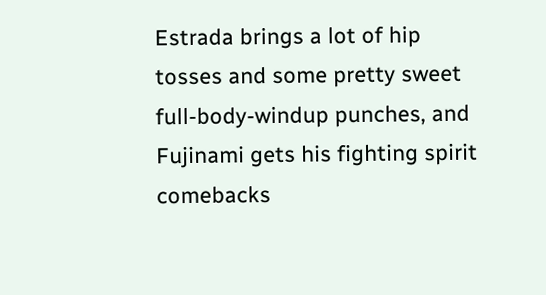Estrada brings a lot of hip tosses and some pretty sweet full-body-windup punches, and Fujinami gets his fighting spirit comebacks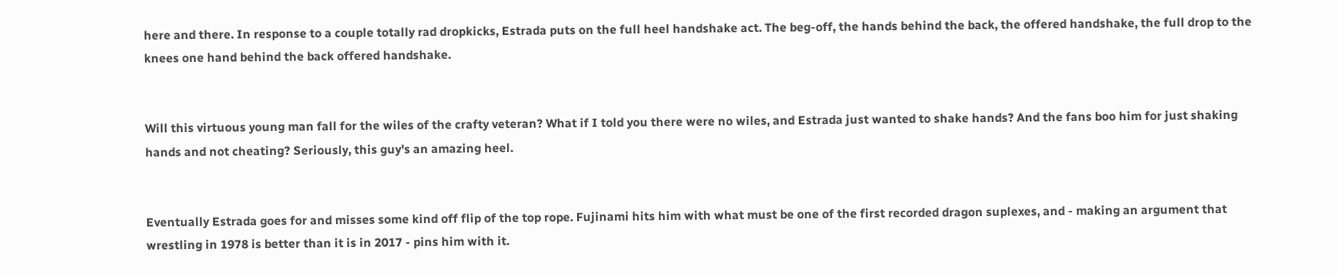here and there. In response to a couple totally rad dropkicks, Estrada puts on the full heel handshake act. The beg-off, the hands behind the back, the offered handshake, the full drop to the knees one hand behind the back offered handshake.


Will this virtuous young man fall for the wiles of the crafty veteran? What if I told you there were no wiles, and Estrada just wanted to shake hands? And the fans boo him for just shaking hands and not cheating? Seriously, this guy's an amazing heel.


Eventually Estrada goes for and misses some kind off flip of the top rope. Fujinami hits him with what must be one of the first recorded dragon suplexes, and - making an argument that wrestling in 1978 is better than it is in 2017 - pins him with it.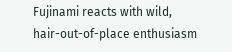Fujinami reacts with wild, hair-out-of-place enthusiasm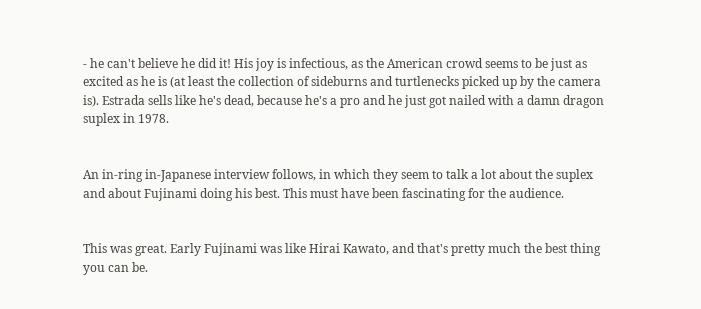- he can't believe he did it! His joy is infectious, as the American crowd seems to be just as excited as he is (at least the collection of sideburns and turtlenecks picked up by the camera is). Estrada sells like he's dead, because he's a pro and he just got nailed with a damn dragon suplex in 1978.


An in-ring in-Japanese interview follows, in which they seem to talk a lot about the suplex and about Fujinami doing his best. This must have been fascinating for the audience.


This was great. Early Fujinami was like Hirai Kawato, and that's pretty much the best thing you can be.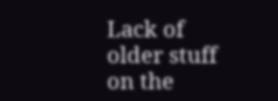Lack of older stuff on the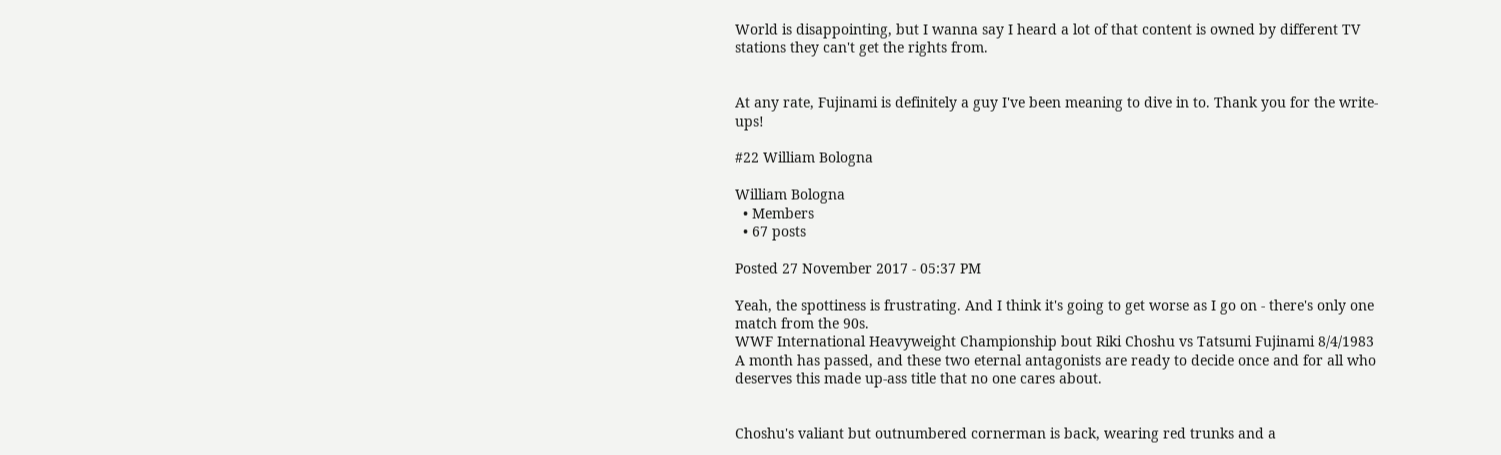World is disappointing, but I wanna say I heard a lot of that content is owned by different TV stations they can't get the rights from.


At any rate, Fujinami is definitely a guy I've been meaning to dive in to. Thank you for the write-ups!

#22 William Bologna

William Bologna
  • Members
  • 67 posts

Posted 27 November 2017 - 05:37 PM

Yeah, the spottiness is frustrating. And I think it's going to get worse as I go on - there's only one match from the 90s.
WWF International Heavyweight Championship bout Riki Choshu vs Tatsumi Fujinami 8/4/1983
A month has passed, and these two eternal antagonists are ready to decide once and for all who deserves this made up-ass title that no one cares about.


Choshu's valiant but outnumbered cornerman is back, wearing red trunks and a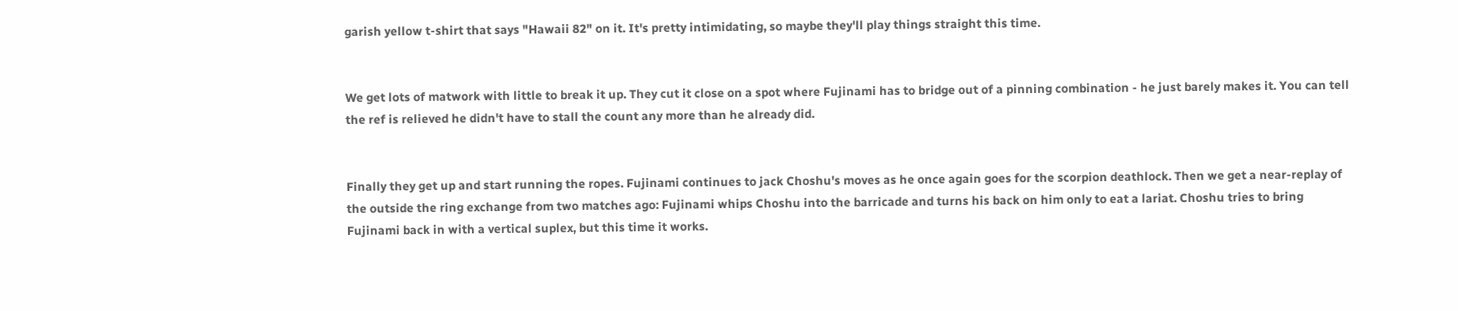garish yellow t-shirt that says "Hawaii 82" on it. It's pretty intimidating, so maybe they'll play things straight this time.


We get lots of matwork with little to break it up. They cut it close on a spot where Fujinami has to bridge out of a pinning combination - he just barely makes it. You can tell the ref is relieved he didn't have to stall the count any more than he already did.


Finally they get up and start running the ropes. Fujinami continues to jack Choshu's moves as he once again goes for the scorpion deathlock. Then we get a near-replay of the outside the ring exchange from two matches ago: Fujinami whips Choshu into the barricade and turns his back on him only to eat a lariat. Choshu tries to bring Fujinami back in with a vertical suplex, but this time it works.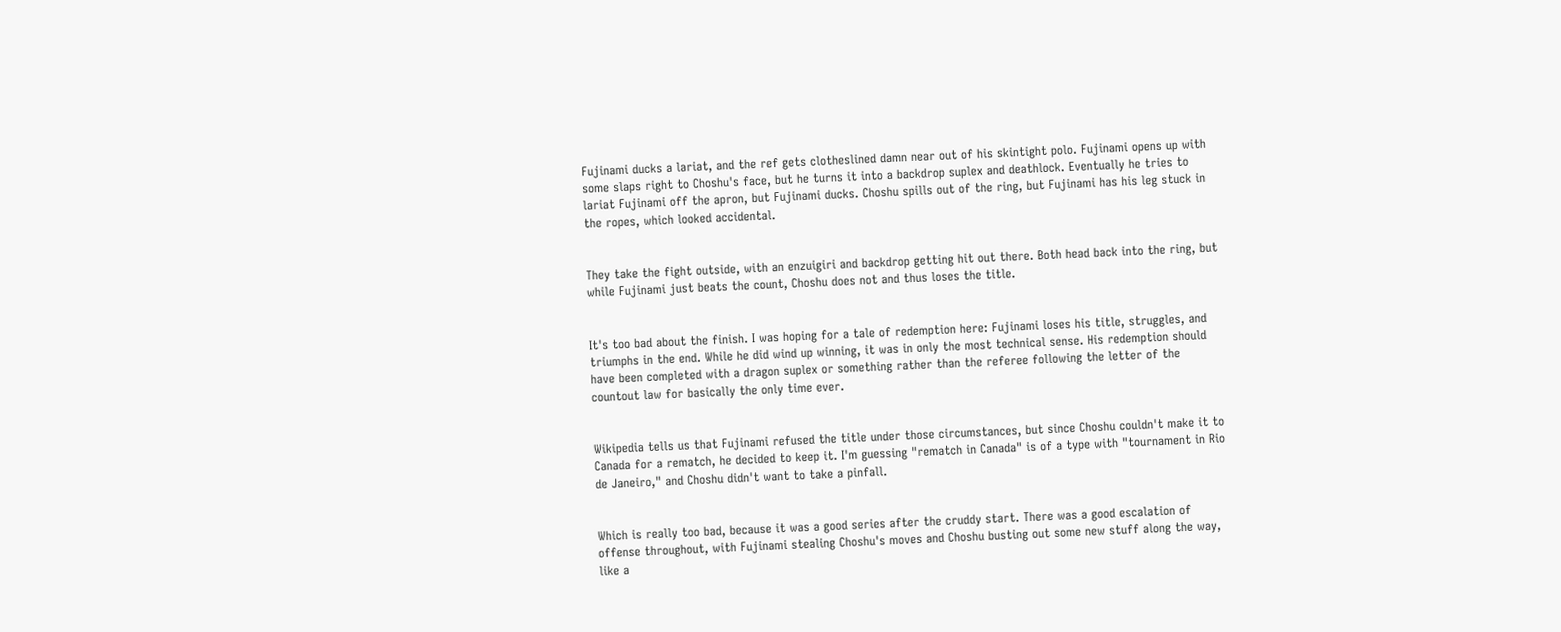Fujinami ducks a lariat, and the ref gets clotheslined damn near out of his skintight polo. Fujinami opens up with some slaps right to Choshu's face, but he turns it into a backdrop suplex and deathlock. Eventually he tries to lariat Fujinami off the apron, but Fujinami ducks. Choshu spills out of the ring, but Fujinami has his leg stuck in the ropes, which looked accidental.


They take the fight outside, with an enzuigiri and backdrop getting hit out there. Both head back into the ring, but while Fujinami just beats the count, Choshu does not and thus loses the title.


It's too bad about the finish. I was hoping for a tale of redemption here: Fujinami loses his title, struggles, and triumphs in the end. While he did wind up winning, it was in only the most technical sense. His redemption should have been completed with a dragon suplex or something rather than the referee following the letter of the countout law for basically the only time ever.


Wikipedia tells us that Fujinami refused the title under those circumstances, but since Choshu couldn't make it to Canada for a rematch, he decided to keep it. I'm guessing "rematch in Canada" is of a type with "tournament in Rio de Janeiro," and Choshu didn't want to take a pinfall.


Which is really too bad, because it was a good series after the cruddy start. There was a good escalation of offense throughout, with Fujinami stealing Choshu's moves and Choshu busting out some new stuff along the way, like a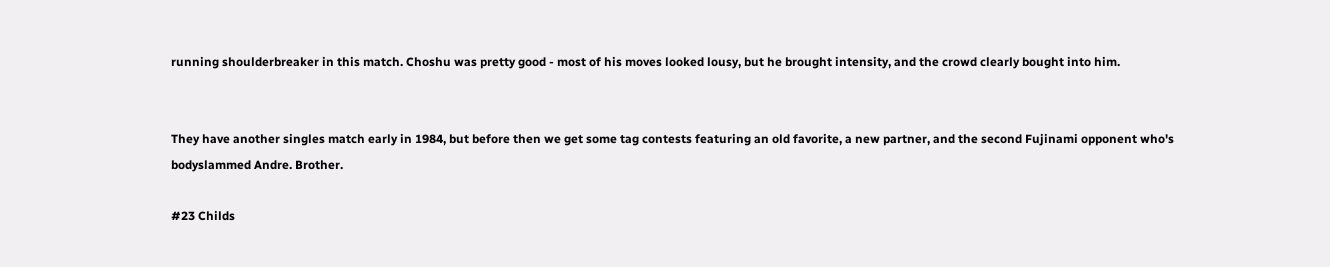running shoulderbreaker in this match. Choshu was pretty good - most of his moves looked lousy, but he brought intensity, and the crowd clearly bought into him.


They have another singles match early in 1984, but before then we get some tag contests featuring an old favorite, a new partner, and the second Fujinami opponent who's bodyslammed Andre. Brother.

#23 Childs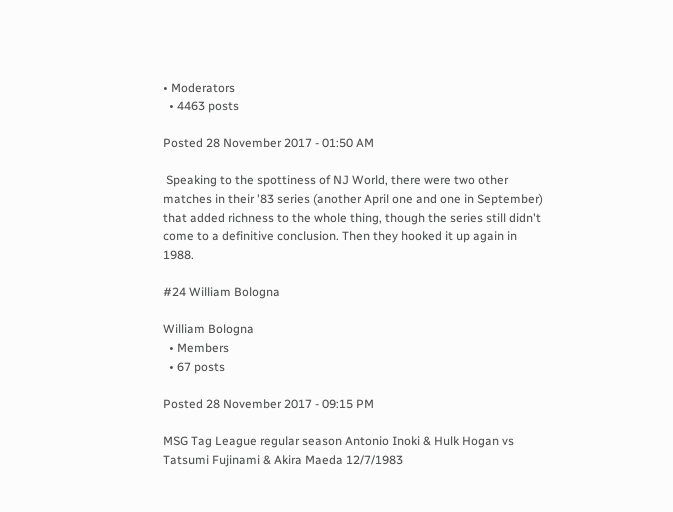• Moderators
  • 4463 posts

Posted 28 November 2017 - 01:50 AM

 Speaking to the spottiness of NJ World, there were two other matches in their '83 series (another April one and one in September) that added richness to the whole thing, though the series still didn't come to a definitive conclusion. Then they hooked it up again in 1988.

#24 William Bologna

William Bologna
  • Members
  • 67 posts

Posted 28 November 2017 - 09:15 PM

MSG Tag League regular season Antonio Inoki & Hulk Hogan vs Tatsumi Fujinami & Akira Maeda 12/7/1983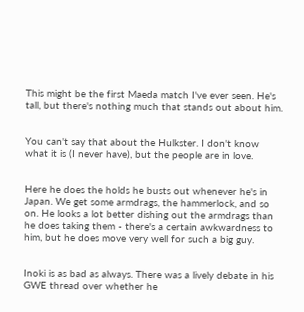This might be the first Maeda match I've ever seen. He's tall, but there's nothing much that stands out about him.


You can't say that about the Hulkster. I don't know what it is (I never have), but the people are in love.


Here he does the holds he busts out whenever he's in Japan. We get some armdrags, the hammerlock, and so on. He looks a lot better dishing out the armdrags than he does taking them - there's a certain awkwardness to him, but he does move very well for such a big guy.


Inoki is as bad as always. There was a lively debate in his GWE thread over whether he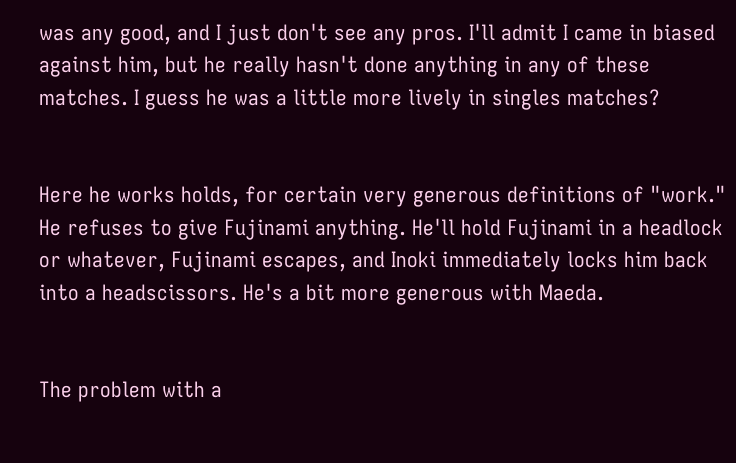was any good, and I just don't see any pros. I'll admit I came in biased against him, but he really hasn't done anything in any of these matches. I guess he was a little more lively in singles matches?


Here he works holds, for certain very generous definitions of "work." He refuses to give Fujinami anything. He'll hold Fujinami in a headlock or whatever, Fujinami escapes, and Inoki immediately locks him back into a headscissors. He's a bit more generous with Maeda.


The problem with a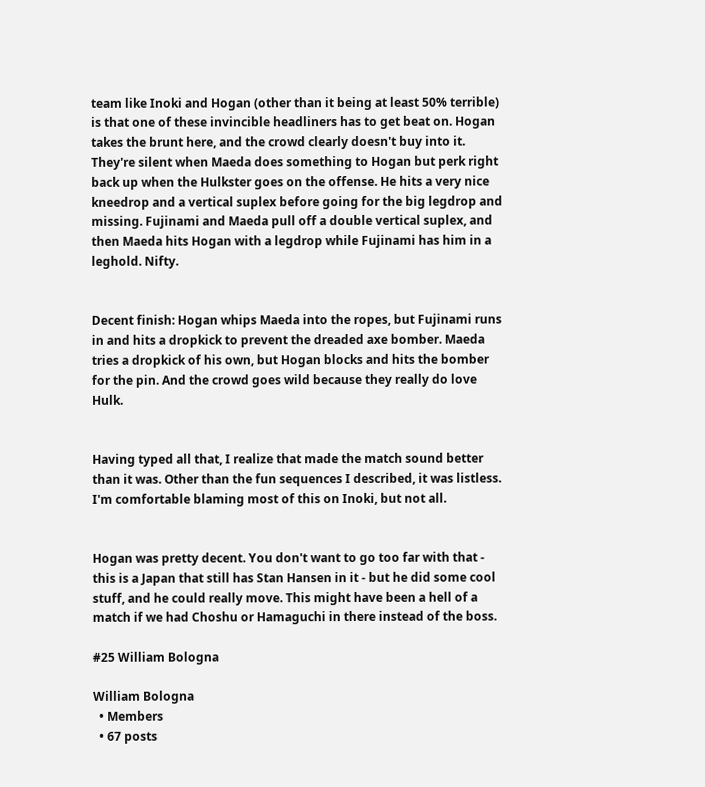team like Inoki and Hogan (other than it being at least 50% terrible) is that one of these invincible headliners has to get beat on. Hogan takes the brunt here, and the crowd clearly doesn't buy into it. They're silent when Maeda does something to Hogan but perk right back up when the Hulkster goes on the offense. He hits a very nice kneedrop and a vertical suplex before going for the big legdrop and missing. Fujinami and Maeda pull off a double vertical suplex, and then Maeda hits Hogan with a legdrop while Fujinami has him in a leghold. Nifty.


Decent finish: Hogan whips Maeda into the ropes, but Fujinami runs in and hits a dropkick to prevent the dreaded axe bomber. Maeda tries a dropkick of his own, but Hogan blocks and hits the bomber for the pin. And the crowd goes wild because they really do love Hulk.


Having typed all that, I realize that made the match sound better than it was. Other than the fun sequences I described, it was listless. I'm comfortable blaming most of this on Inoki, but not all.


Hogan was pretty decent. You don't want to go too far with that - this is a Japan that still has Stan Hansen in it - but he did some cool stuff, and he could really move. This might have been a hell of a match if we had Choshu or Hamaguchi in there instead of the boss.

#25 William Bologna

William Bologna
  • Members
  • 67 posts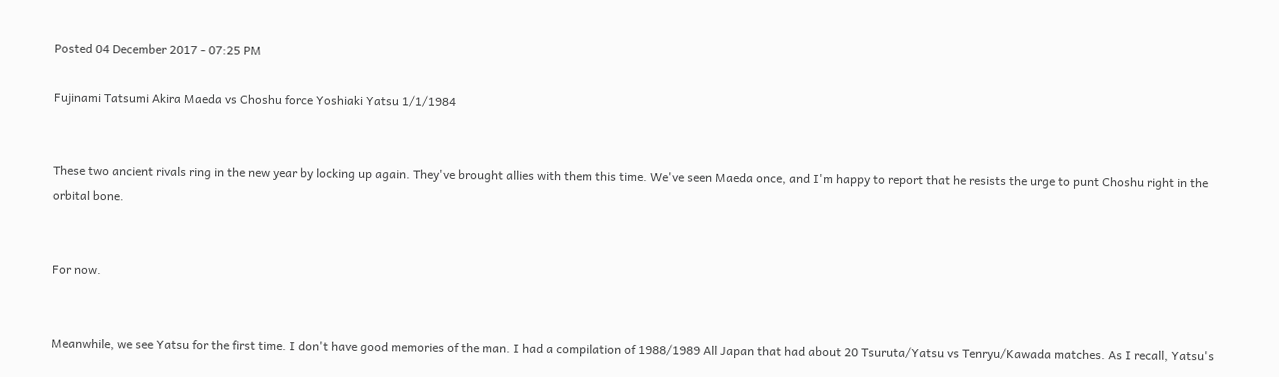Posted 04 December 2017 - 07:25 PM

Fujinami Tatsumi Akira Maeda vs Choshu force Yoshiaki Yatsu 1/1/1984


These two ancient rivals ring in the new year by locking up again. They've brought allies with them this time. We've seen Maeda once, and I'm happy to report that he resists the urge to punt Choshu right in the orbital bone.


For now.


Meanwhile, we see Yatsu for the first time. I don't have good memories of the man. I had a compilation of 1988/1989 All Japan that had about 20 Tsuruta/Yatsu vs Tenryu/Kawada matches. As I recall, Yatsu's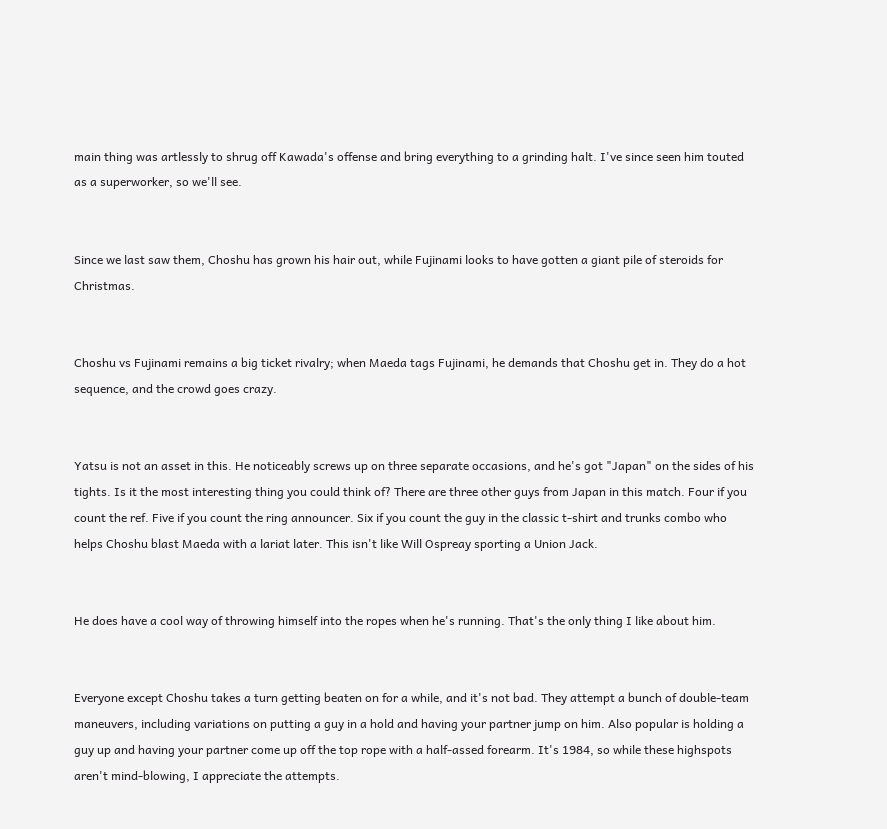main thing was artlessly to shrug off Kawada's offense and bring everything to a grinding halt. I've since seen him touted as a superworker, so we'll see.


Since we last saw them, Choshu has grown his hair out, while Fujinami looks to have gotten a giant pile of steroids for Christmas.


Choshu vs Fujinami remains a big ticket rivalry; when Maeda tags Fujinami, he demands that Choshu get in. They do a hot sequence, and the crowd goes crazy.


Yatsu is not an asset in this. He noticeably screws up on three separate occasions, and he's got "Japan" on the sides of his tights. Is it the most interesting thing you could think of? There are three other guys from Japan in this match. Four if you count the ref. Five if you count the ring announcer. Six if you count the guy in the classic t-shirt and trunks combo who helps Choshu blast Maeda with a lariat later. This isn't like Will Ospreay sporting a Union Jack.


He does have a cool way of throwing himself into the ropes when he's running. That's the only thing I like about him.


Everyone except Choshu takes a turn getting beaten on for a while, and it's not bad. They attempt a bunch of double-team maneuvers, including variations on putting a guy in a hold and having your partner jump on him. Also popular is holding a guy up and having your partner come up off the top rope with a half-assed forearm. It's 1984, so while these highspots aren't mind-blowing, I appreciate the attempts.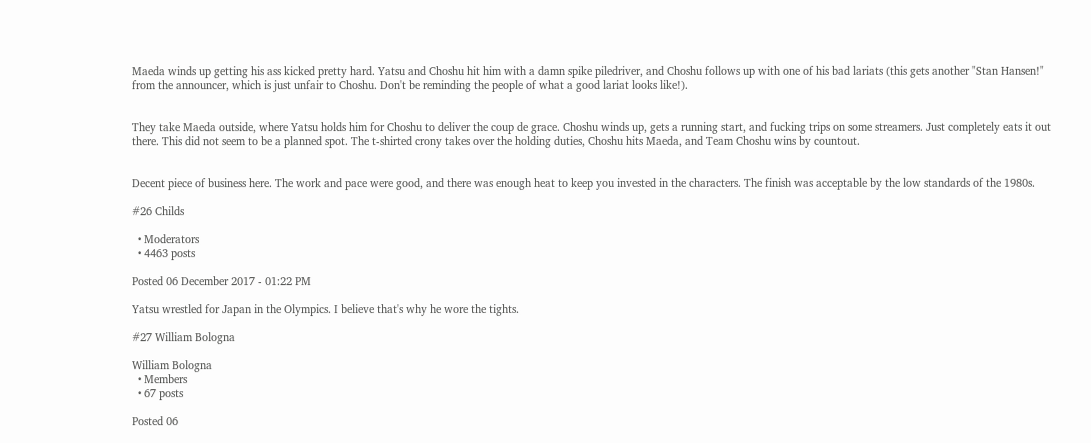Maeda winds up getting his ass kicked pretty hard. Yatsu and Choshu hit him with a damn spike piledriver, and Choshu follows up with one of his bad lariats (this gets another "Stan Hansen!" from the announcer, which is just unfair to Choshu. Don't be reminding the people of what a good lariat looks like!).


They take Maeda outside, where Yatsu holds him for Choshu to deliver the coup de grace. Choshu winds up, gets a running start, and fucking trips on some streamers. Just completely eats it out there. This did not seem to be a planned spot. The t-shirted crony takes over the holding duties, Choshu hits Maeda, and Team Choshu wins by countout.


Decent piece of business here. The work and pace were good, and there was enough heat to keep you invested in the characters. The finish was acceptable by the low standards of the 1980s.

#26 Childs

  • Moderators
  • 4463 posts

Posted 06 December 2017 - 01:22 PM

Yatsu wrestled for Japan in the Olympics. I believe that's why he wore the tights.

#27 William Bologna

William Bologna
  • Members
  • 67 posts

Posted 06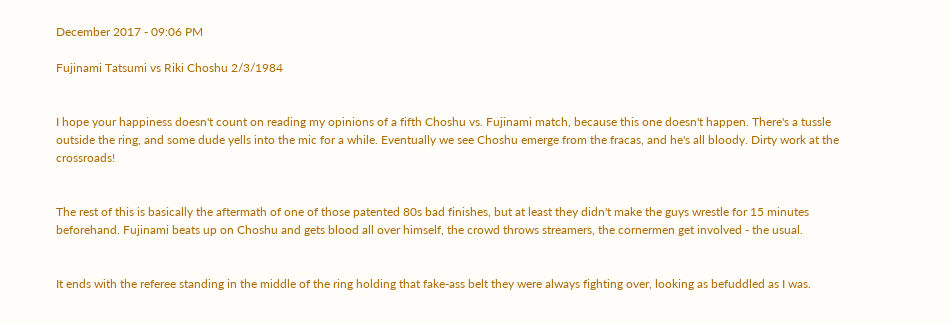December 2017 - 09:06 PM

Fujinami Tatsumi vs Riki Choshu 2/3/1984


I hope your happiness doesn't count on reading my opinions of a fifth Choshu vs. Fujinami match, because this one doesn't happen. There's a tussle outside the ring, and some dude yells into the mic for a while. Eventually we see Choshu emerge from the fracas, and he's all bloody. Dirty work at the crossroads!


The rest of this is basically the aftermath of one of those patented 80s bad finishes, but at least they didn't make the guys wrestle for 15 minutes beforehand. Fujinami beats up on Choshu and gets blood all over himself, the crowd throws streamers, the cornermen get involved - the usual.


It ends with the referee standing in the middle of the ring holding that fake-ass belt they were always fighting over, looking as befuddled as I was.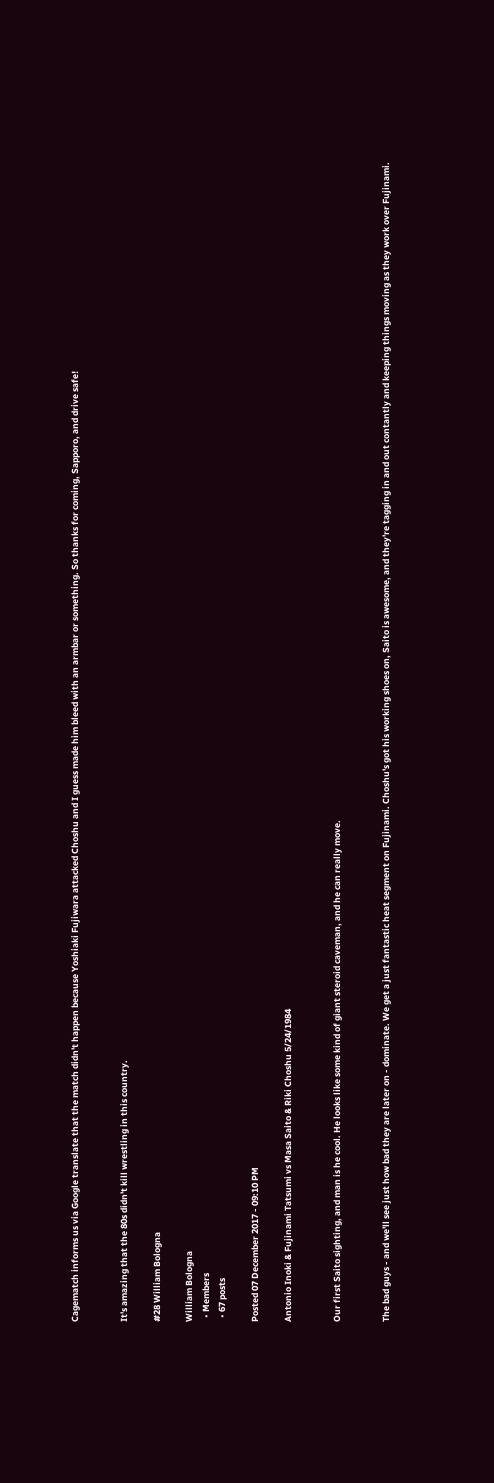Cagematch informs us via Google translate that the match didn't happen because Yoshiaki Fujiwara attacked Choshu and I guess made him bleed with an armbar or something. So thanks for coming, Sapporo, and drive safe!


It's amazing that the 80s didn't kill wrestling in this country.

#28 William Bologna

William Bologna
  • Members
  • 67 posts

Posted 07 December 2017 - 09:10 PM

Antonio Inoki & Fujinami Tatsumi vs Masa Saito & Riki Choshu 5/24/1984


Our first Saito sighting, and man is he cool. He looks like some kind of giant steroid caveman, and he can really move.


The bad guys - and we'll see just how bad they are later on - dominate. We get a just fantastic heat segment on Fujinami. Choshu's got his working shoes on, Saito is awesome, and they're tagging in and out contantly and keeping things moving as they work over Fujinami.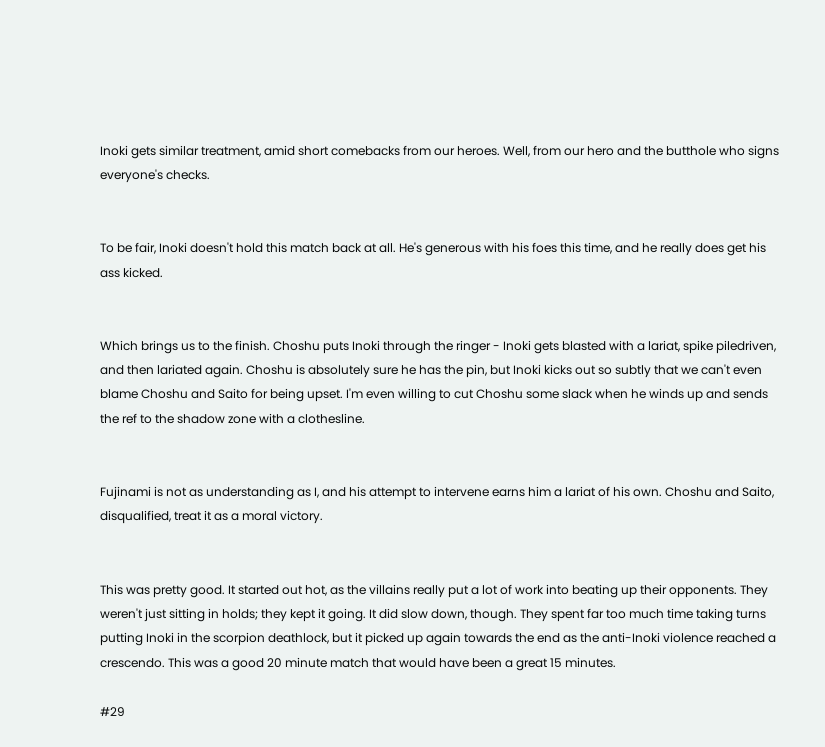Inoki gets similar treatment, amid short comebacks from our heroes. Well, from our hero and the butthole who signs everyone's checks.


To be fair, Inoki doesn't hold this match back at all. He's generous with his foes this time, and he really does get his ass kicked.


Which brings us to the finish. Choshu puts Inoki through the ringer - Inoki gets blasted with a lariat, spike piledriven, and then lariated again. Choshu is absolutely sure he has the pin, but Inoki kicks out so subtly that we can't even blame Choshu and Saito for being upset. I'm even willing to cut Choshu some slack when he winds up and sends the ref to the shadow zone with a clothesline.


Fujinami is not as understanding as I, and his attempt to intervene earns him a lariat of his own. Choshu and Saito, disqualified, treat it as a moral victory.


This was pretty good. It started out hot, as the villains really put a lot of work into beating up their opponents. They weren't just sitting in holds; they kept it going. It did slow down, though. They spent far too much time taking turns putting Inoki in the scorpion deathlock, but it picked up again towards the end as the anti-Inoki violence reached a crescendo. This was a good 20 minute match that would have been a great 15 minutes.

#29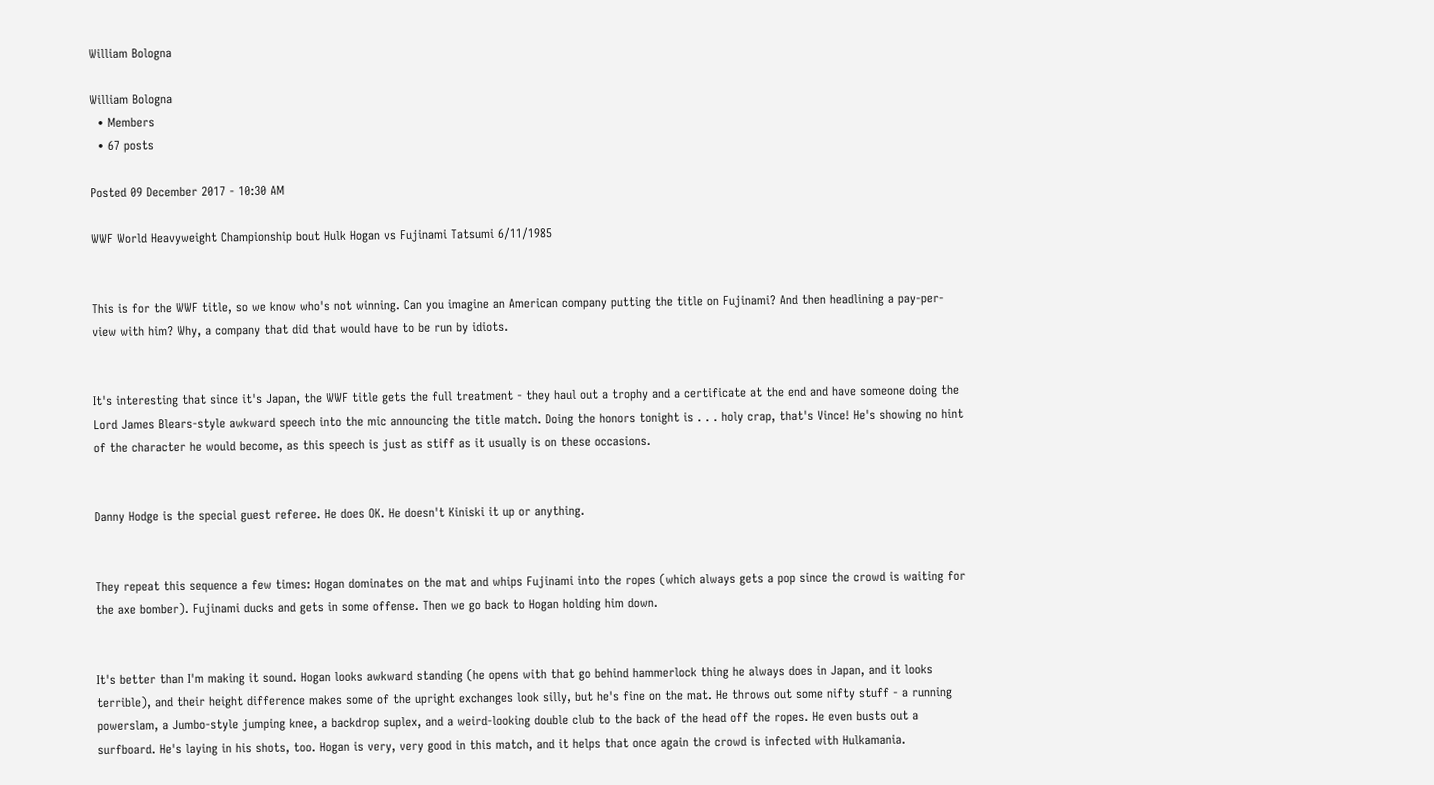William Bologna

William Bologna
  • Members
  • 67 posts

Posted 09 December 2017 - 10:30 AM

WWF World Heavyweight Championship bout Hulk Hogan vs Fujinami Tatsumi 6/11/1985


This is for the WWF title, so we know who's not winning. Can you imagine an American company putting the title on Fujinami? And then headlining a pay-per-view with him? Why, a company that did that would have to be run by idiots.


It's interesting that since it's Japan, the WWF title gets the full treatment - they haul out a trophy and a certificate at the end and have someone doing the Lord James Blears-style awkward speech into the mic announcing the title match. Doing the honors tonight is . . . holy crap, that's Vince! He's showing no hint of the character he would become, as this speech is just as stiff as it usually is on these occasions.


Danny Hodge is the special guest referee. He does OK. He doesn't Kiniski it up or anything.


They repeat this sequence a few times: Hogan dominates on the mat and whips Fujinami into the ropes (which always gets a pop since the crowd is waiting for the axe bomber). Fujinami ducks and gets in some offense. Then we go back to Hogan holding him down.


It's better than I'm making it sound. Hogan looks awkward standing (he opens with that go behind hammerlock thing he always does in Japan, and it looks terrible), and their height difference makes some of the upright exchanges look silly, but he's fine on the mat. He throws out some nifty stuff - a running powerslam, a Jumbo-style jumping knee, a backdrop suplex, and a weird-looking double club to the back of the head off the ropes. He even busts out a surfboard. He's laying in his shots, too. Hogan is very, very good in this match, and it helps that once again the crowd is infected with Hulkamania.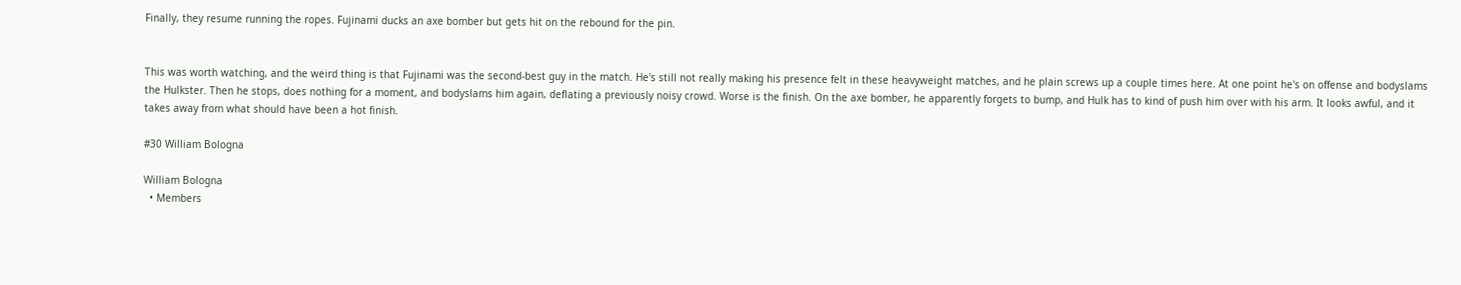Finally, they resume running the ropes. Fujinami ducks an axe bomber but gets hit on the rebound for the pin.


This was worth watching, and the weird thing is that Fujinami was the second-best guy in the match. He's still not really making his presence felt in these heavyweight matches, and he plain screws up a couple times here. At one point he's on offense and bodyslams the Hulkster. Then he stops, does nothing for a moment, and bodyslams him again, deflating a previously noisy crowd. Worse is the finish. On the axe bomber, he apparently forgets to bump, and Hulk has to kind of push him over with his arm. It looks awful, and it takes away from what should have been a hot finish.

#30 William Bologna

William Bologna
  • Members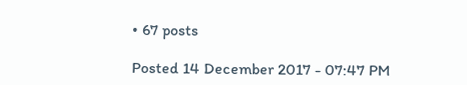• 67 posts

Posted 14 December 2017 - 07:47 PM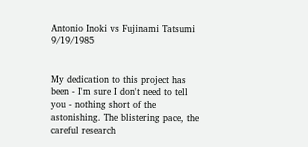Antonio Inoki vs Fujinami Tatsumi 9/19/1985


My dedication to this project has been - I'm sure I don't need to tell you - nothing short of the astonishing. The blistering pace, the careful research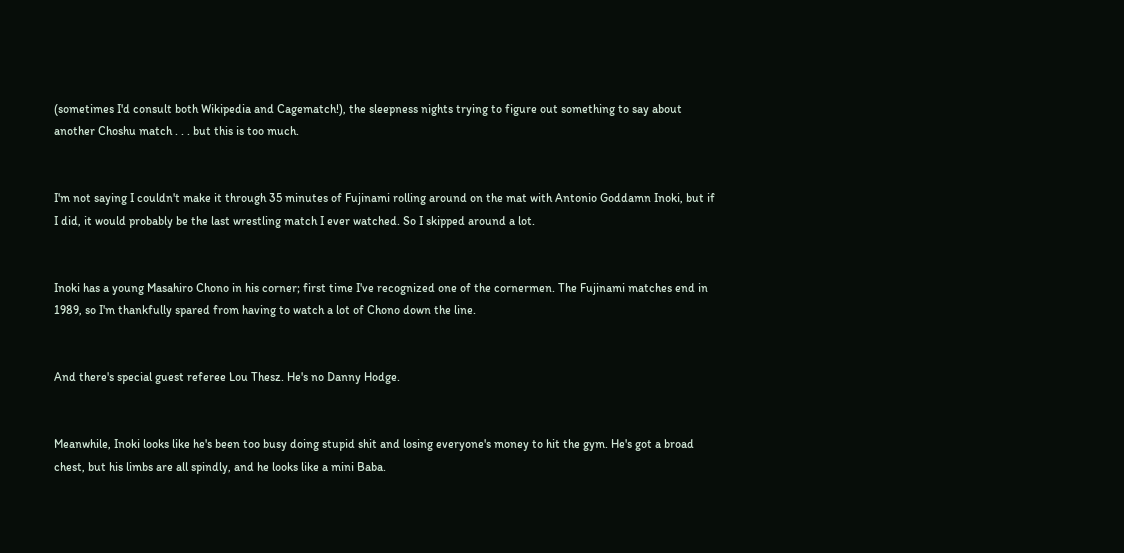(sometimes I'd consult both Wikipedia and Cagematch!), the sleepness nights trying to figure out something to say about another Choshu match . . . but this is too much.


I'm not saying I couldn't make it through 35 minutes of Fujinami rolling around on the mat with Antonio Goddamn Inoki, but if I did, it would probably be the last wrestling match I ever watched. So I skipped around a lot.


Inoki has a young Masahiro Chono in his corner; first time I've recognized one of the cornermen. The Fujinami matches end in 1989, so I'm thankfully spared from having to watch a lot of Chono down the line.


And there's special guest referee Lou Thesz. He's no Danny Hodge.


Meanwhile, Inoki looks like he's been too busy doing stupid shit and losing everyone's money to hit the gym. He's got a broad chest, but his limbs are all spindly, and he looks like a mini Baba.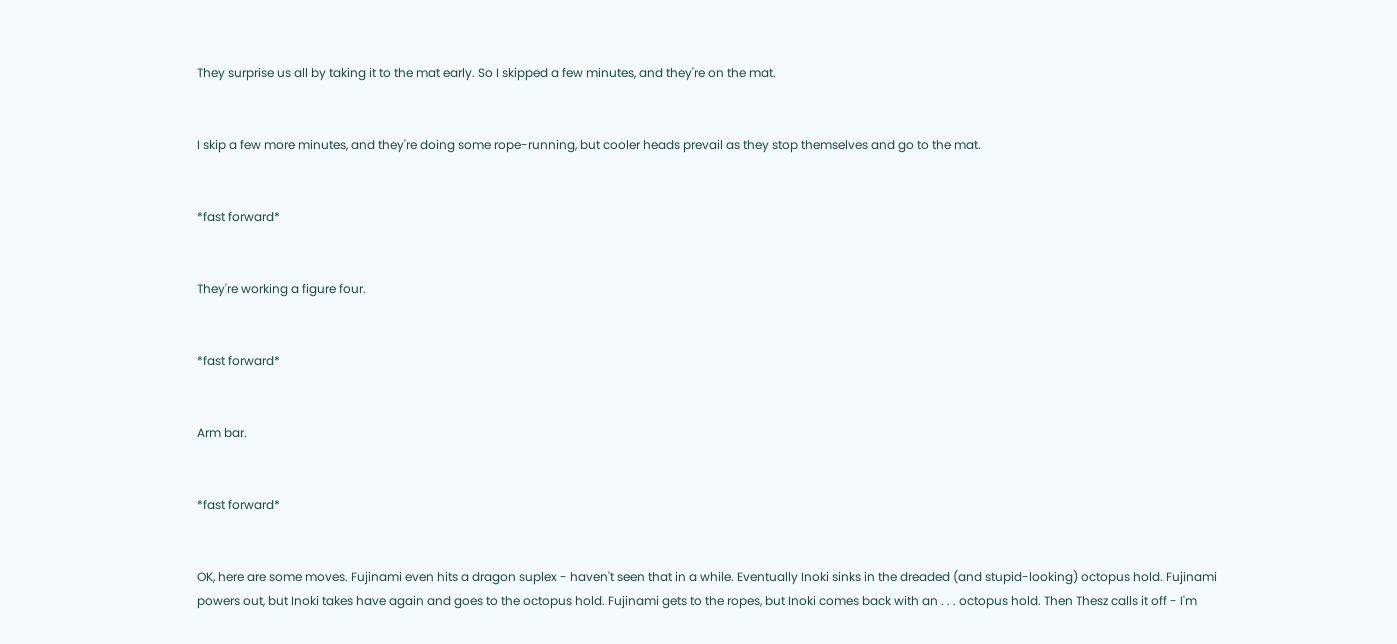They surprise us all by taking it to the mat early. So I skipped a few minutes, and they're on the mat.


I skip a few more minutes, and they're doing some rope-running, but cooler heads prevail as they stop themselves and go to the mat.


*fast forward*


They're working a figure four.


*fast forward*


Arm bar.


*fast forward*


OK, here are some moves. Fujinami even hits a dragon suplex - haven't seen that in a while. Eventually Inoki sinks in the dreaded (and stupid-looking) octopus hold. Fujinami powers out, but Inoki takes have again and goes to the octopus hold. Fujinami gets to the ropes, but Inoki comes back with an . . . octopus hold. Then Thesz calls it off - I'm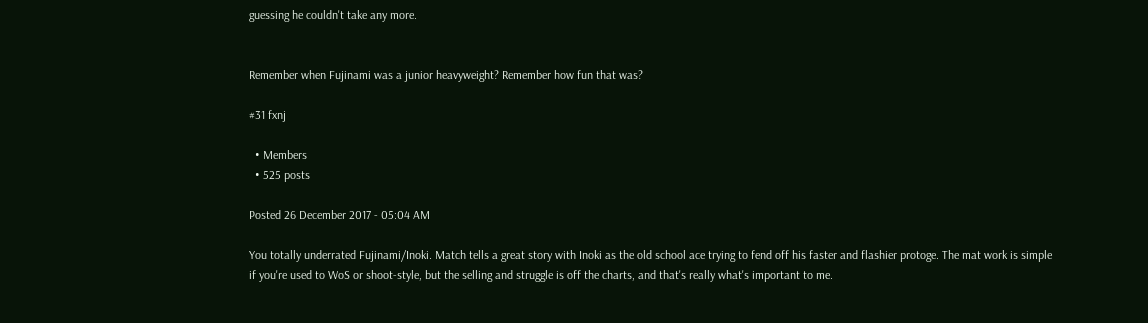guessing he couldn't take any more.


Remember when Fujinami was a junior heavyweight? Remember how fun that was?

#31 fxnj

  • Members
  • 525 posts

Posted 26 December 2017 - 05:04 AM

You totally underrated Fujinami/Inoki. Match tells a great story with Inoki as the old school ace trying to fend off his faster and flashier protoge. The mat work is simple if you're used to WoS or shoot-style, but the selling and struggle is off the charts, and that's really what's important to me.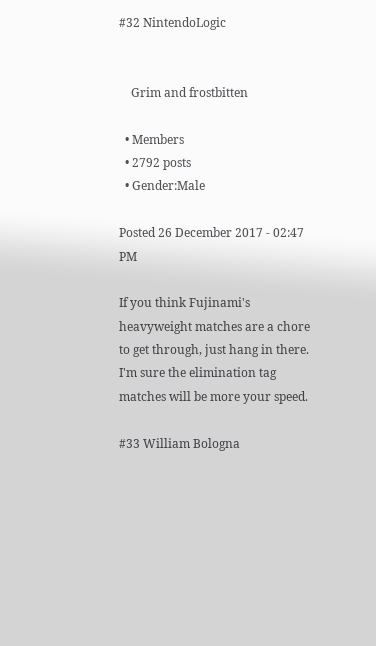#32 NintendoLogic


    Grim and frostbitten

  • Members
  • 2792 posts
  • Gender:Male

Posted 26 December 2017 - 02:47 PM

If you think Fujinami's heavyweight matches are a chore to get through, just hang in there. I'm sure the elimination tag matches will be more your speed.

#33 William Bologna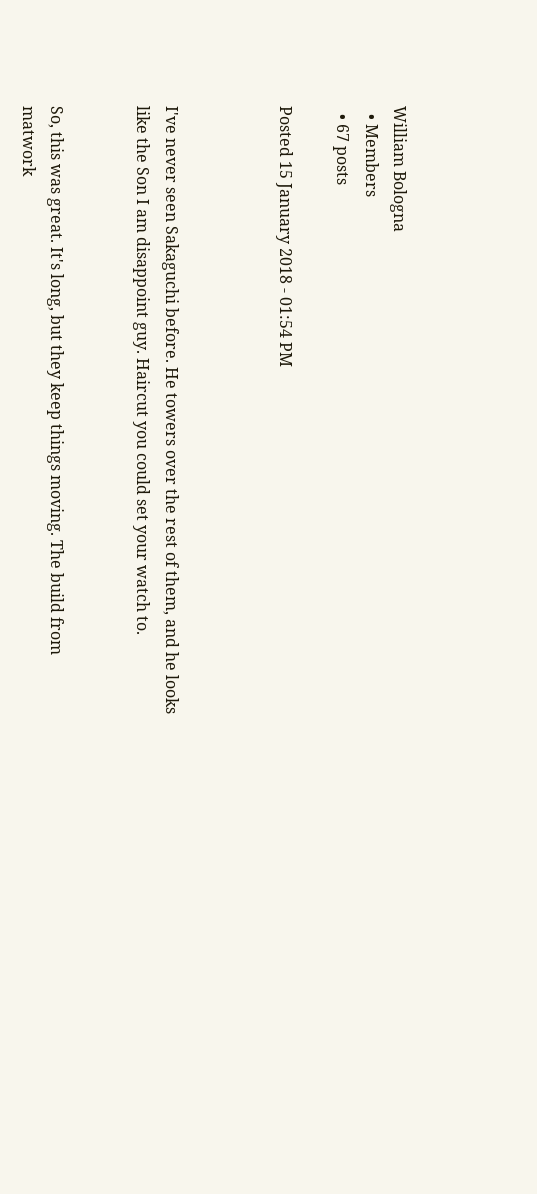William Bologna
  • Members
  • 67 posts

Posted 15 January 2018 - 01:54 PM



I've never seen Sakaguchi before. He towers over the rest of them, and he looks like the Son I am disappoint guy. Haircut you could set your watch to.


So, this was great. It's long, but they keep things moving. The build from matwork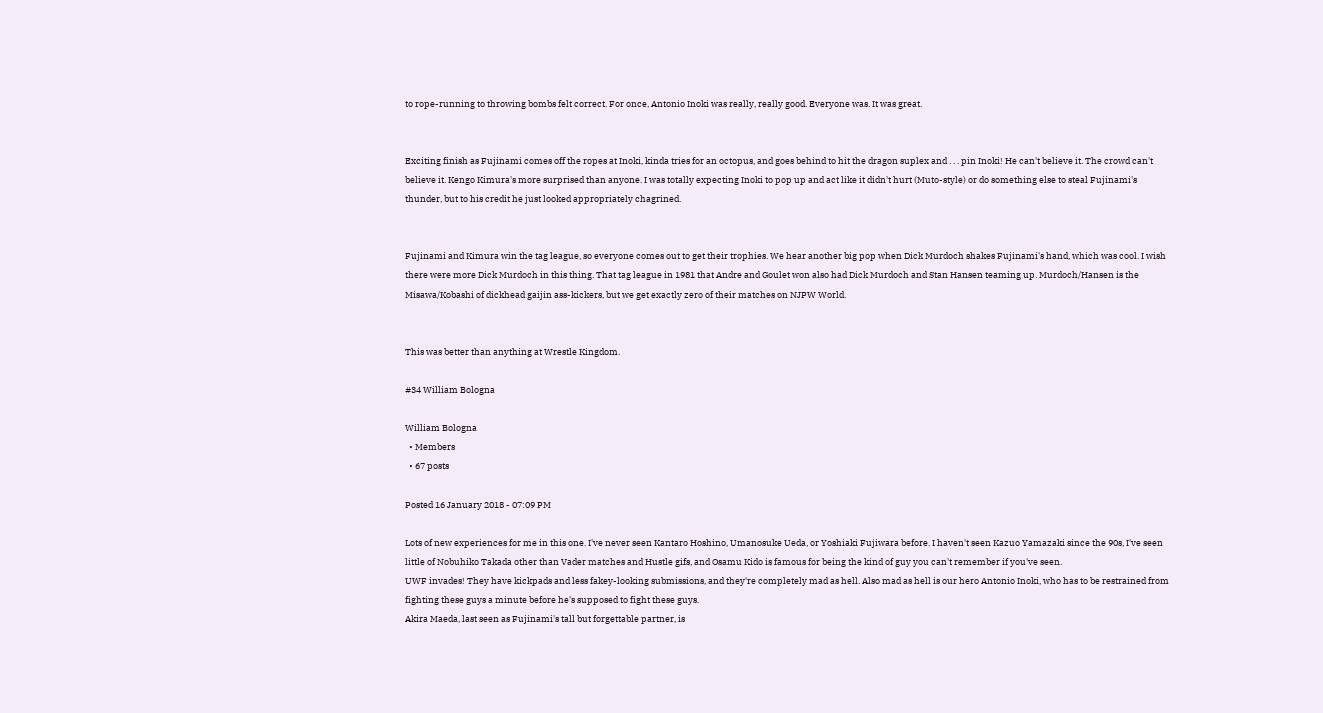to rope-running to throwing bombs felt correct. For once, Antonio Inoki was really, really good. Everyone was. It was great.


Exciting finish as Fujinami comes off the ropes at Inoki, kinda tries for an octopus, and goes behind to hit the dragon suplex and . . . pin Inoki! He can't believe it. The crowd can't believe it. Kengo Kimura's more surprised than anyone. I was totally expecting Inoki to pop up and act like it didn't hurt (Muto-style) or do something else to steal Fujinami's thunder, but to his credit he just looked appropriately chagrined.


Fujinami and Kimura win the tag league, so everyone comes out to get their trophies. We hear another big pop when Dick Murdoch shakes Fujinami's hand, which was cool. I wish there were more Dick Murdoch in this thing. That tag league in 1981 that Andre and Goulet won also had Dick Murdoch and Stan Hansen teaming up. Murdoch/Hansen is the Misawa/Kobashi of dickhead gaijin ass-kickers, but we get exactly zero of their matches on NJPW World.


This was better than anything at Wrestle Kingdom.

#34 William Bologna

William Bologna
  • Members
  • 67 posts

Posted 16 January 2018 - 07:09 PM

Lots of new experiences for me in this one. I've never seen Kantaro Hoshino, Umanosuke Ueda, or Yoshiaki Fujiwara before. I haven't seen Kazuo Yamazaki since the 90s, I've seen little of Nobuhiko Takada other than Vader matches and Hustle gifs, and Osamu Kido is famous for being the kind of guy you can't remember if you've seen.
UWF invades! They have kickpads and less fakey-looking submissions, and they're completely mad as hell. Also mad as hell is our hero Antonio Inoki, who has to be restrained from fighting these guys a minute before he's supposed to fight these guys.
Akira Maeda, last seen as Fujinami's tall but forgettable partner, is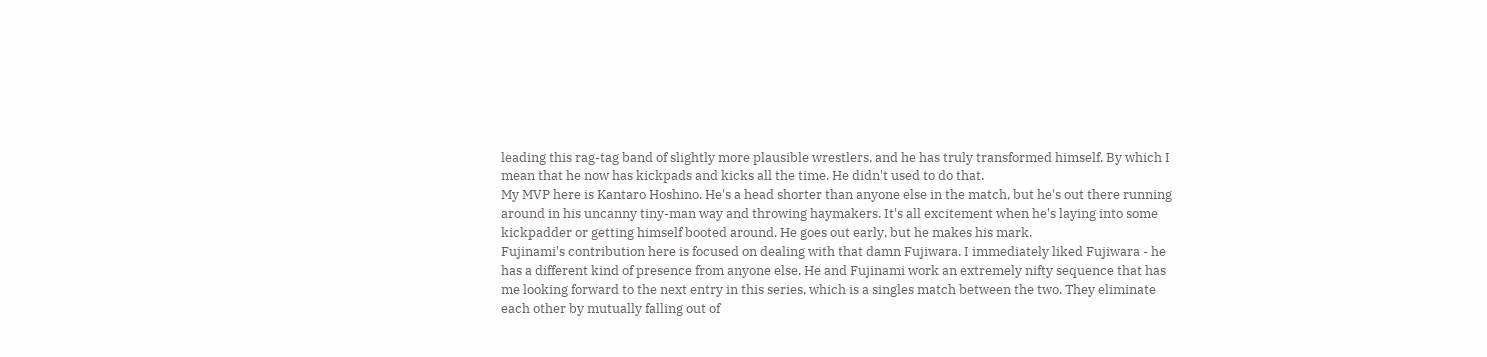leading this rag-tag band of slightly more plausible wrestlers, and he has truly transformed himself. By which I mean that he now has kickpads and kicks all the time. He didn't used to do that.
My MVP here is Kantaro Hoshino. He's a head shorter than anyone else in the match, but he's out there running around in his uncanny tiny-man way and throwing haymakers. It's all excitement when he's laying into some kickpadder or getting himself booted around. He goes out early, but he makes his mark.
Fujinami's contribution here is focused on dealing with that damn Fujiwara. I immediately liked Fujiwara - he has a different kind of presence from anyone else. He and Fujinami work an extremely nifty sequence that has me looking forward to the next entry in this series, which is a singles match between the two. They eliminate each other by mutually falling out of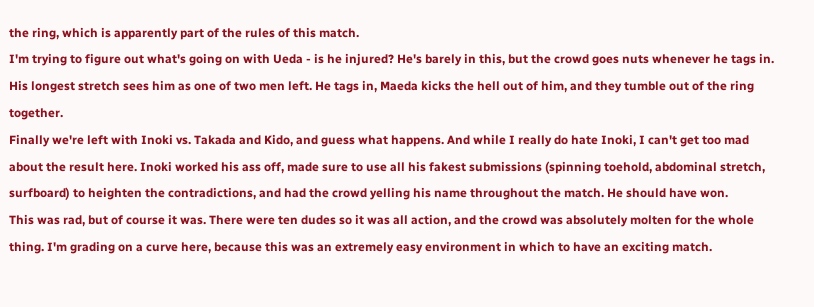the ring, which is apparently part of the rules of this match.
I'm trying to figure out what's going on with Ueda - is he injured? He's barely in this, but the crowd goes nuts whenever he tags in. His longest stretch sees him as one of two men left. He tags in, Maeda kicks the hell out of him, and they tumble out of the ring together.
Finally we're left with Inoki vs. Takada and Kido, and guess what happens. And while I really do hate Inoki, I can't get too mad about the result here. Inoki worked his ass off, made sure to use all his fakest submissions (spinning toehold, abdominal stretch, surfboard) to heighten the contradictions, and had the crowd yelling his name throughout the match. He should have won.
This was rad, but of course it was. There were ten dudes so it was all action, and the crowd was absolutely molten for the whole thing. I'm grading on a curve here, because this was an extremely easy environment in which to have an exciting match.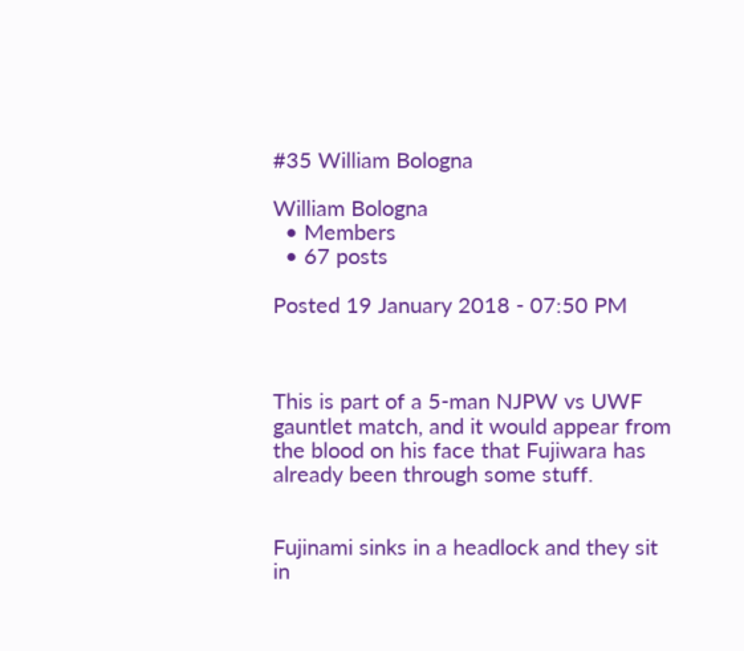#35 William Bologna

William Bologna
  • Members
  • 67 posts

Posted 19 January 2018 - 07:50 PM



This is part of a 5-man NJPW vs UWF gauntlet match, and it would appear from the blood on his face that Fujiwara has already been through some stuff.


Fujinami sinks in a headlock and they sit in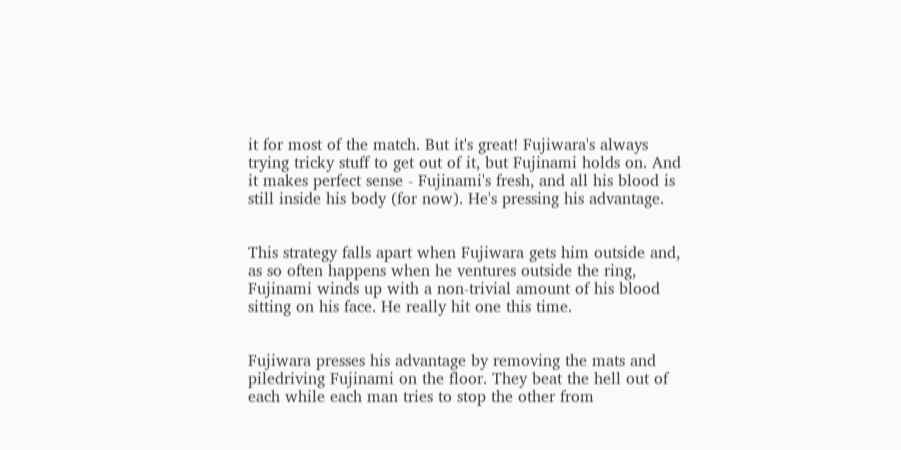it for most of the match. But it's great! Fujiwara's always trying tricky stuff to get out of it, but Fujinami holds on. And it makes perfect sense - Fujinami's fresh, and all his blood is still inside his body (for now). He's pressing his advantage.


This strategy falls apart when Fujiwara gets him outside and, as so often happens when he ventures outside the ring, Fujinami winds up with a non-trivial amount of his blood sitting on his face. He really hit one this time.


Fujiwara presses his advantage by removing the mats and piledriving Fujinami on the floor. They beat the hell out of each while each man tries to stop the other from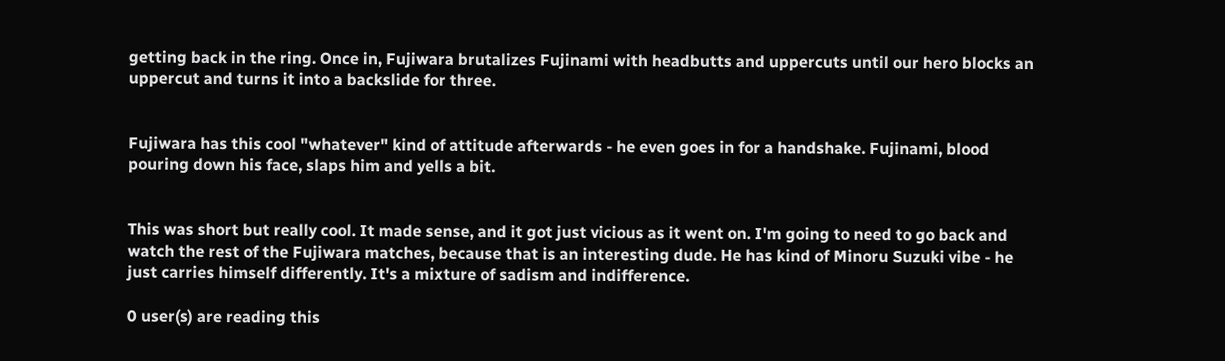getting back in the ring. Once in, Fujiwara brutalizes Fujinami with headbutts and uppercuts until our hero blocks an uppercut and turns it into a backslide for three.


Fujiwara has this cool "whatever" kind of attitude afterwards - he even goes in for a handshake. Fujinami, blood pouring down his face, slaps him and yells a bit.


This was short but really cool. It made sense, and it got just vicious as it went on. I'm going to need to go back and watch the rest of the Fujiwara matches, because that is an interesting dude. He has kind of Minoru Suzuki vibe - he just carries himself differently. It's a mixture of sadism and indifference.

0 user(s) are reading this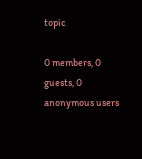topic

0 members, 0 guests, 0 anonymous users